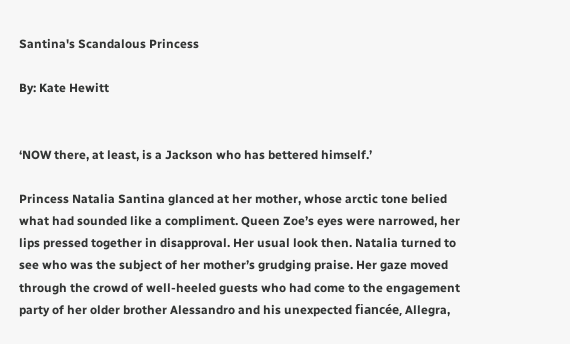Santina's Scandalous Princess

By: Kate Hewitt


‘NOW there, at least, is a Jackson who has bettered himself.’

Princess Natalia Santina glanced at her mother, whose arctic tone belied what had sounded like a compliment. Queen Zoe’s eyes were narrowed, her lips pressed together in disapproval. Her usual look then. Natalia turned to see who was the subject of her mother’s grudging praise. Her gaze moved through the crowd of well-heeled guests who had come to the engagement party of her older brother Alessandro and his unexpected fiancée, Allegra,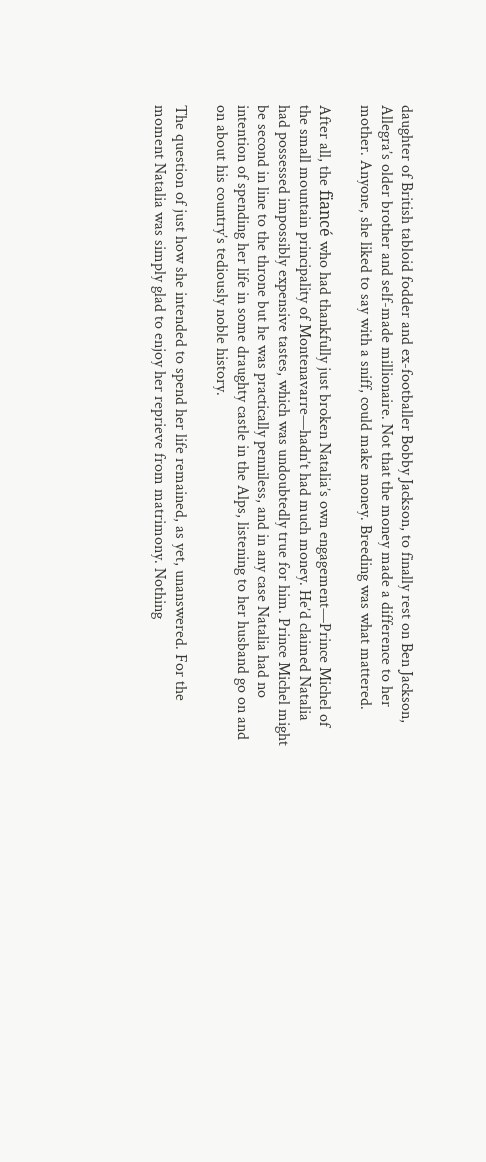daughter of British tabloid fodder and ex-footballer Bobby Jackson, to finally rest on Ben Jackson, Allegra’s older brother and self-made millionaire. Not that the money made a difference to her mother. Anyone, she liked to say with a sniff, could make money. Breeding was what mattered.

After all, the fiancé who had thankfully just broken Natalia’s own engagement—Prince Michel of the small mountain principality of Montenavarre—hadn’t had much money. He’d claimed Natalia had possessed impossibly expensive tastes, which was undoubtedly true for him. Prince Michel might be second in line to the throne but he was practically penniless, and in any case Natalia had no intention of spending her life in some draughty castle in the Alps, listening to her husband go on and on about his country’s tediously noble history.

The question of just how she intended to spend her life remained, as yet, unanswered. For the moment Natalia was simply glad to enjoy her reprieve from matrimony. Nothing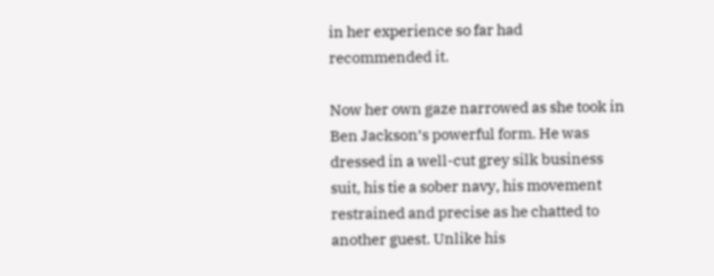in her experience so far had recommended it.

Now her own gaze narrowed as she took in Ben Jackson’s powerful form. He was dressed in a well-cut grey silk business suit, his tie a sober navy, his movement restrained and precise as he chatted to another guest. Unlike his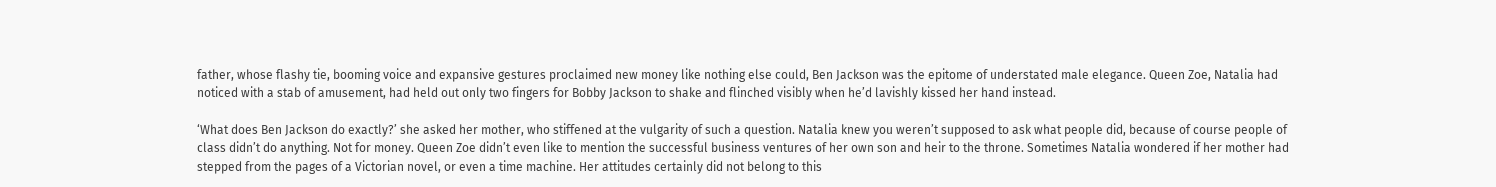father, whose flashy tie, booming voice and expansive gestures proclaimed new money like nothing else could, Ben Jackson was the epitome of understated male elegance. Queen Zoe, Natalia had noticed with a stab of amusement, had held out only two fingers for Bobby Jackson to shake and flinched visibly when he’d lavishly kissed her hand instead.

‘What does Ben Jackson do exactly?’ she asked her mother, who stiffened at the vulgarity of such a question. Natalia knew you weren’t supposed to ask what people did, because of course people of class didn’t do anything. Not for money. Queen Zoe didn’t even like to mention the successful business ventures of her own son and heir to the throne. Sometimes Natalia wondered if her mother had stepped from the pages of a Victorian novel, or even a time machine. Her attitudes certainly did not belong to this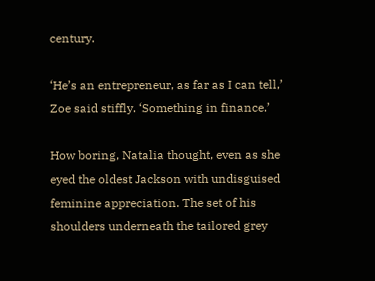century.

‘He’s an entrepreneur, as far as I can tell,’ Zoe said stiffly. ‘Something in finance.’

How boring, Natalia thought, even as she eyed the oldest Jackson with undisguised feminine appreciation. The set of his shoulders underneath the tailored grey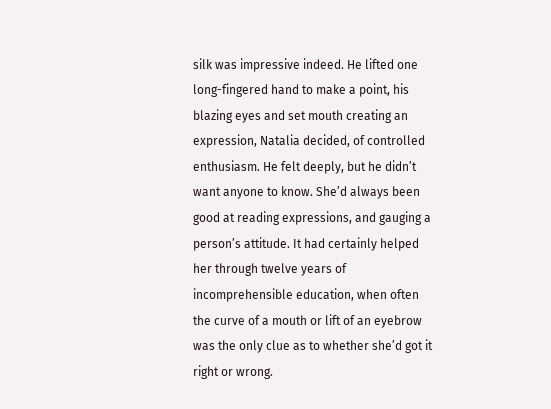silk was impressive indeed. He lifted one long-fingered hand to make a point, his blazing eyes and set mouth creating an expression, Natalia decided, of controlled enthusiasm. He felt deeply, but he didn’t want anyone to know. She’d always been good at reading expressions, and gauging a person’s attitude. It had certainly helped her through twelve years of incomprehensible education, when often the curve of a mouth or lift of an eyebrow was the only clue as to whether she’d got it right or wrong.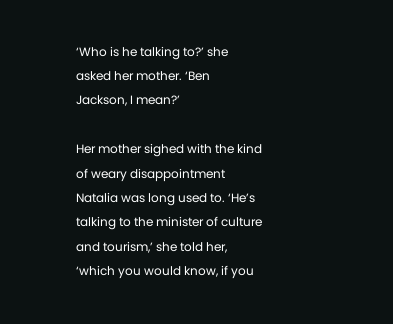‘Who is he talking to?’ she asked her mother. ‘Ben Jackson, I mean?’

Her mother sighed with the kind of weary disappointment Natalia was long used to. ‘He’s talking to the minister of culture and tourism,’ she told her, ‘which you would know, if you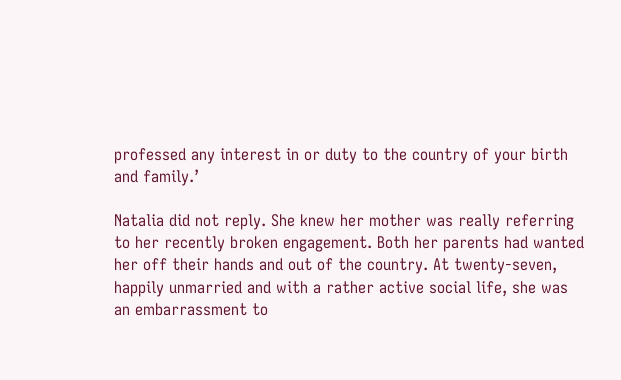professed any interest in or duty to the country of your birth and family.’

Natalia did not reply. She knew her mother was really referring to her recently broken engagement. Both her parents had wanted her off their hands and out of the country. At twenty-seven, happily unmarried and with a rather active social life, she was an embarrassment to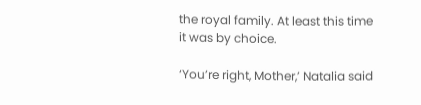the royal family. At least this time it was by choice.

‘You’re right, Mother,’ Natalia said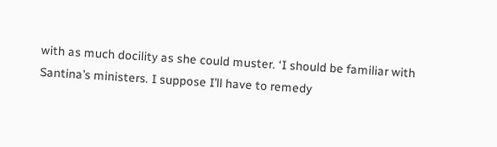with as much docility as she could muster. ‘I should be familiar with Santina’s ministers. I suppose I’ll have to remedy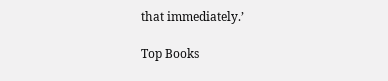that immediately.’

Top Books